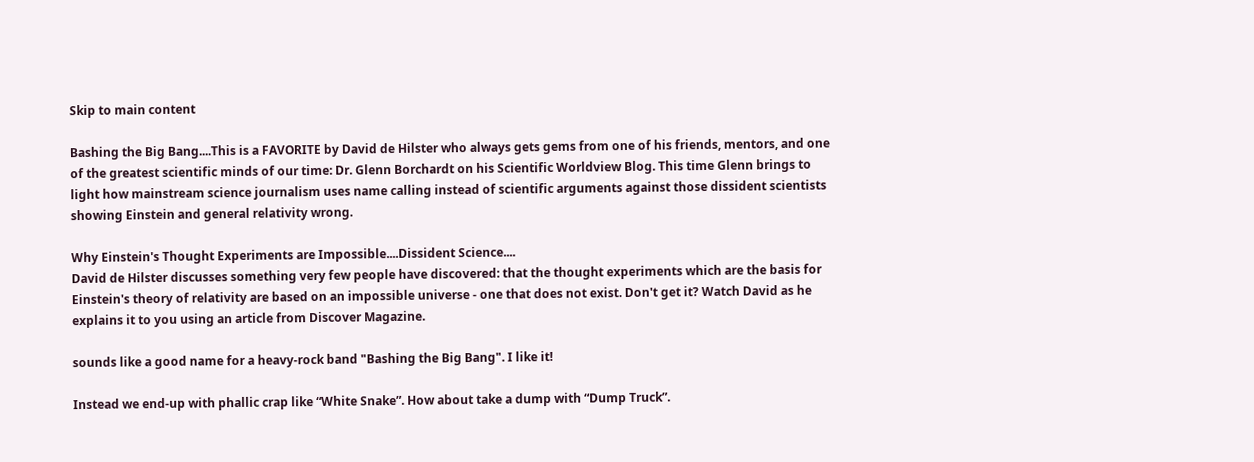Skip to main content

Bashing the Big Bang....This is a FAVORITE by David de Hilster who always gets gems from one of his friends, mentors, and one of the greatest scientific minds of our time: Dr. Glenn Borchardt on his Scientific Worldview Blog. This time Glenn brings to light how mainstream science journalism uses name calling instead of scientific arguments against those dissident scientists showing Einstein and general relativity wrong.

Why Einstein's Thought Experiments are Impossible....Dissident Science....
David de Hilster discusses something very few people have discovered: that the thought experiments which are the basis for Einstein's theory of relativity are based on an impossible universe - one that does not exist. Don't get it? Watch David as he explains it to you using an article from Discover Magazine.

sounds like a good name for a heavy-rock band "Bashing the Big Bang". I like it!

Instead we end-up with phallic crap like “White Snake”. How about take a dump with “Dump Truck”.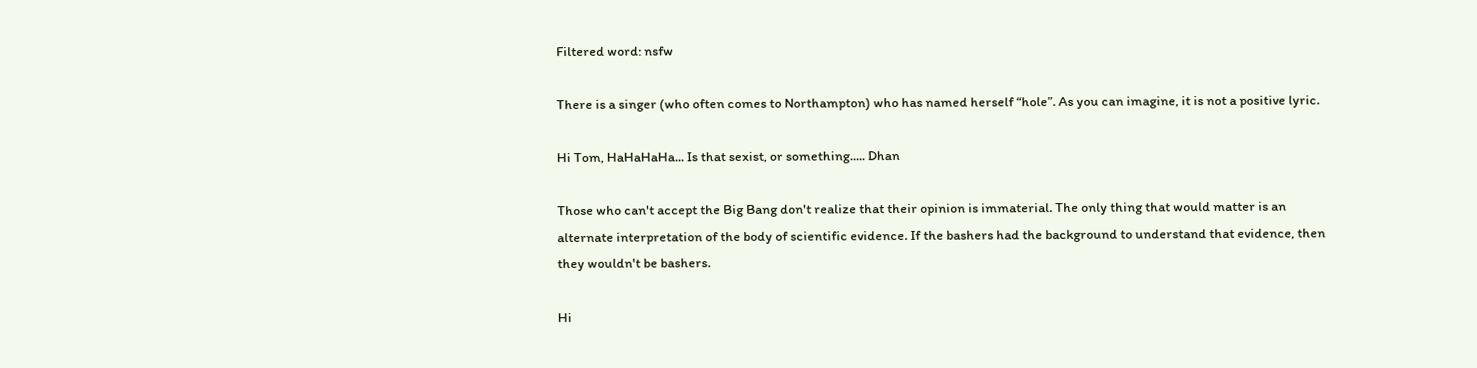Filtered word: nsfw

There is a singer (who often comes to Northampton) who has named herself “hole”. As you can imagine, it is not a positive lyric.

Hi Tom, HaHaHaHa... Is that sexist, or something..... Dhan

Those who can't accept the Big Bang don't realize that their opinion is immaterial. The only thing that would matter is an alternate interpretation of the body of scientific evidence. If the bashers had the background to understand that evidence, then they wouldn't be bashers.

Hi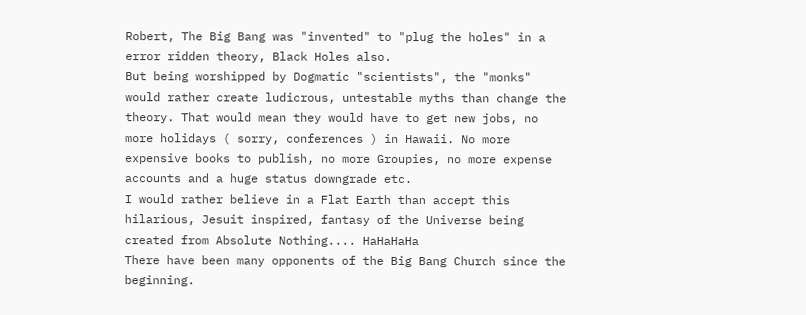Robert, The Big Bang was "invented" to "plug the holes" in a error ridden theory, Black Holes also.
But being worshipped by Dogmatic "scientists", the "monks" would rather create ludicrous, untestable myths than change the theory. That would mean they would have to get new jobs, no more holidays ( sorry, conferences ) in Hawaii. No more expensive books to publish, no more Groupies, no more expense accounts and a huge status downgrade etc.
I would rather believe in a Flat Earth than accept this hilarious, Jesuit inspired, fantasy of the Universe being created from Absolute Nothing.... HaHaHaHa
There have been many opponents of the Big Bang Church since the beginning.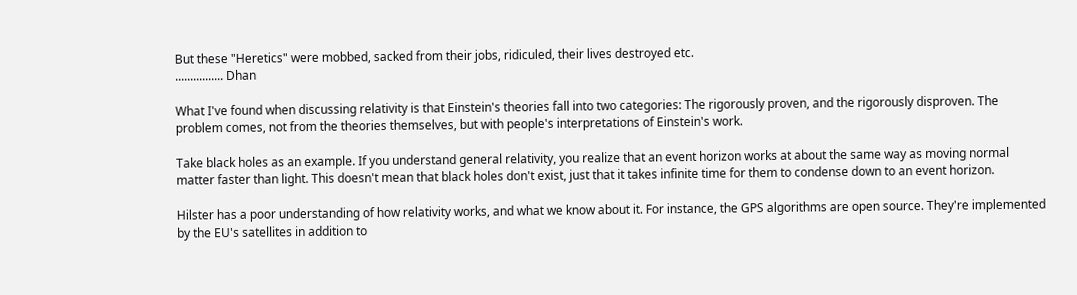But these "Heretics" were mobbed, sacked from their jobs, ridiculed, their lives destroyed etc.
................ Dhan

What I've found when discussing relativity is that Einstein's theories fall into two categories: The rigorously proven, and the rigorously disproven. The problem comes, not from the theories themselves, but with people's interpretations of Einstein's work.

Take black holes as an example. If you understand general relativity, you realize that an event horizon works at about the same way as moving normal matter faster than light. This doesn't mean that black holes don't exist, just that it takes infinite time for them to condense down to an event horizon.

Hilster has a poor understanding of how relativity works, and what we know about it. For instance, the GPS algorithms are open source. They're implemented by the EU's satellites in addition to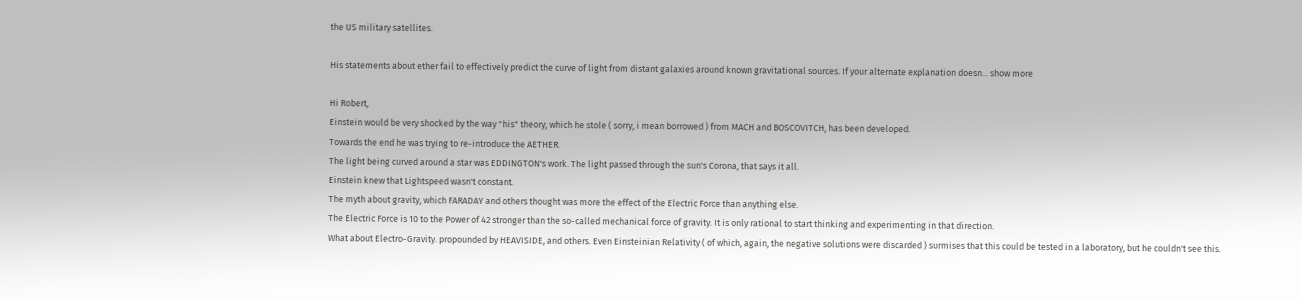the US military satellites.

His statements about ether fail to effectively predict the curve of light from distant galaxies around known gravitational sources. If your alternate explanation doesn... show more

Hi Robert,
Einstein would be very shocked by the way "his" theory, which he stole ( sorry, i mean borrowed ) from MACH and BOSCOVITCH, has been developed.
Towards the end he was trying to re-introduce the AETHER.
The light being curved around a star was EDDINGTON's work. The light passed through the sun's Corona, that says it all.
Einstein knew that Lightspeed wasn't constant.
The myth about gravity, which FARADAY and others thought was more the effect of the Electric Force than anything else.
The Electric Force is 10 to the Power of 42 stronger than the so-called mechanical force of gravity. It is only rational to start thinking and experimenting in that direction.
What about Electro-Gravity. propounded by HEAVISIDE, and others. Even Einsteinian Relativity ( of which, again, the negative solutions were discarded ) surmises that this could be tested in a laboratory, but he couldn't see this.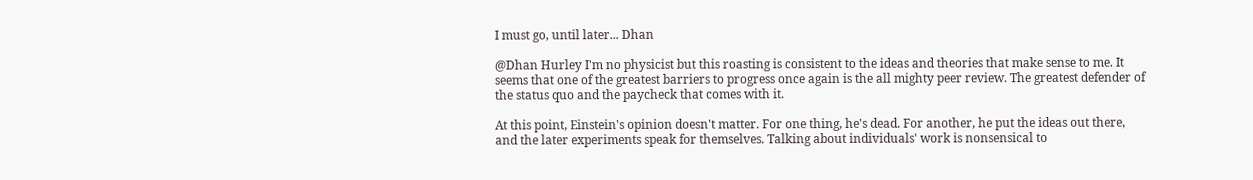I must go, until later... Dhan

@Dhan Hurley I'm no physicist but this roasting is consistent to the ideas and theories that make sense to me. It seems that one of the greatest barriers to progress once again is the all mighty peer review. The greatest defender of the status quo and the paycheck that comes with it.

At this point, Einstein's opinion doesn't matter. For one thing, he's dead. For another, he put the ideas out there, and the later experiments speak for themselves. Talking about individuals' work is nonsensical to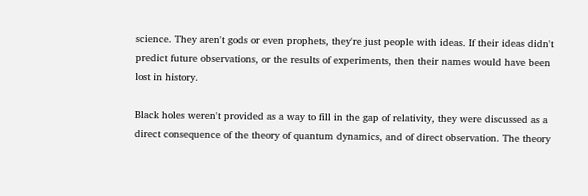science. They aren't gods or even prophets, they're just people with ideas. If their ideas didn't predict future observations, or the results of experiments, then their names would have been lost in history.

Black holes weren't provided as a way to fill in the gap of relativity, they were discussed as a direct consequence of the theory of quantum dynamics, and of direct observation. The theory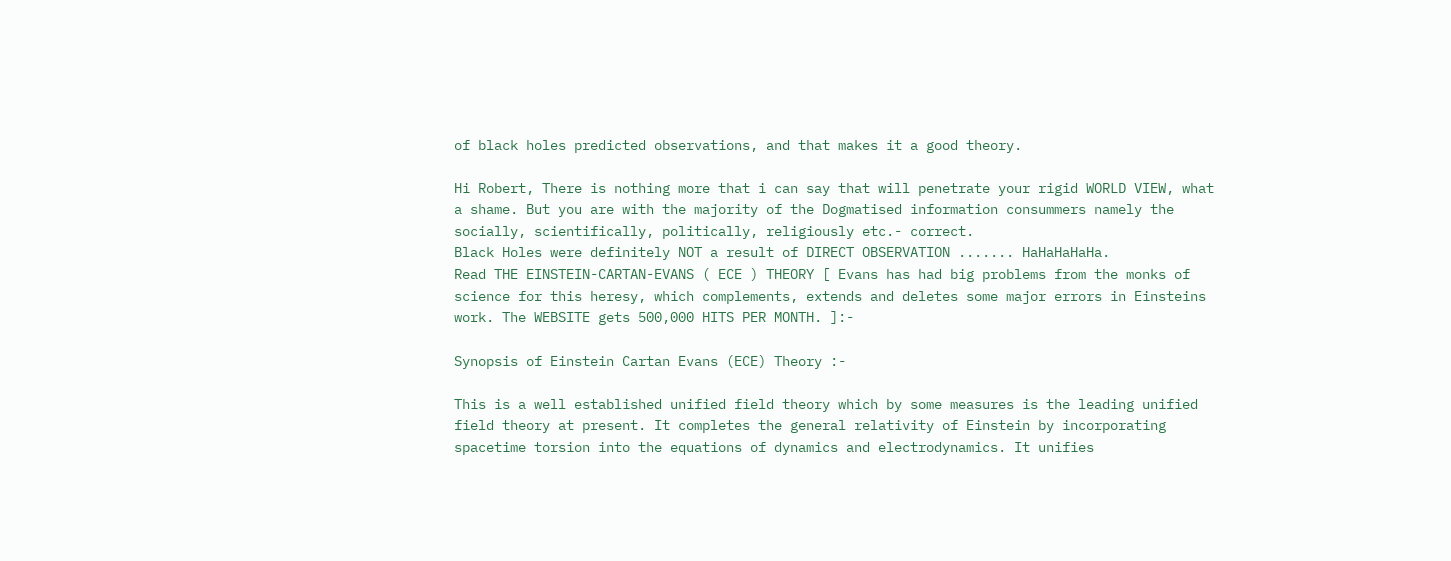of black holes predicted observations, and that makes it a good theory.

Hi Robert, There is nothing more that i can say that will penetrate your rigid WORLD VIEW, what a shame. But you are with the majority of the Dogmatised information consummers namely the socially, scientifically, politically, religiously etc.- correct.
Black Holes were definitely NOT a result of DIRECT OBSERVATION ....... HaHaHaHaHa.
Read THE EINSTEIN-CARTAN-EVANS ( ECE ) THEORY [ Evans has had big problems from the monks of science for this heresy, which complements, extends and deletes some major errors in Einsteins work. The WEBSITE gets 500,000 HITS PER MONTH. ]:-

Synopsis of Einstein Cartan Evans (ECE) Theory :-

This is a well established unified field theory which by some measures is the leading unified field theory at present. It completes the general relativity of Einstein by incorporating spacetime torsion into the equations of dynamics and electrodynamics. It unifies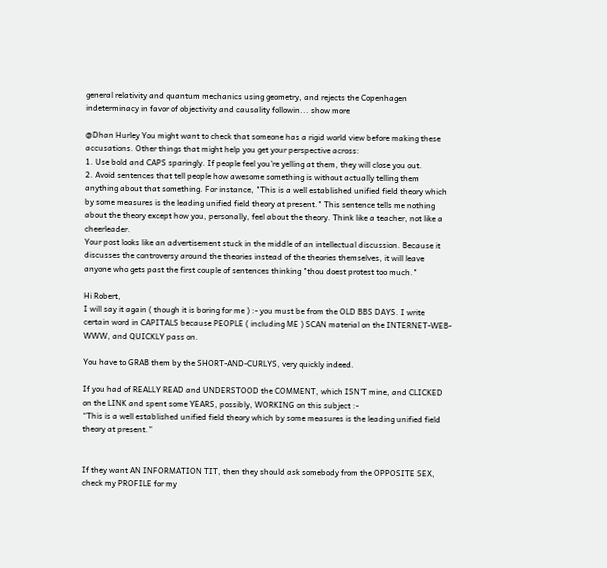general relativity and quantum mechanics using geometry, and rejects the Copenhagen indeterminacy in favor of objectivity and causality followin... show more

@Dhan Hurley You might want to check that someone has a rigid world view before making these accusations. Other things that might help you get your perspective across:
1. Use bold and CAPS sparingly. If people feel you're yelling at them, they will close you out.
2. Avoid sentences that tell people how awesome something is without actually telling them anything about that something. For instance, "This is a well established unified field theory which by some measures is the leading unified field theory at present." This sentence tells me nothing about the theory except how you, personally, feel about the theory. Think like a teacher, not like a cheerleader.
Your post looks like an advertisement stuck in the middle of an intellectual discussion. Because it discusses the controversy around the theories instead of the theories themselves, it will leave anyone who gets past the first couple of sentences thinking "thou doest protest too much."

Hi Robert,
I will say it again ( though it is boring for me ) :- you must be from the OLD BBS DAYS. I write certain word in CAPITALS because PEOPLE ( including ME ) SCAN material on the INTERNET-WEB-WWW, and QUICKLY pass on.

You have to GRAB them by the SHORT-AND-CURLYS, very quickly indeed.

If you had of REALLY READ and UNDERSTOOD the COMMENT, which ISN'T mine, and CLICKED on the LINK and spent some YEARS, possibly, WORKING on this subject :-
“This is a well established unified field theory which by some measures is the leading unified field theory at present.”


If they want AN INFORMATION TIT, then they should ask somebody from the OPPOSITE SEX, check my PROFILE for my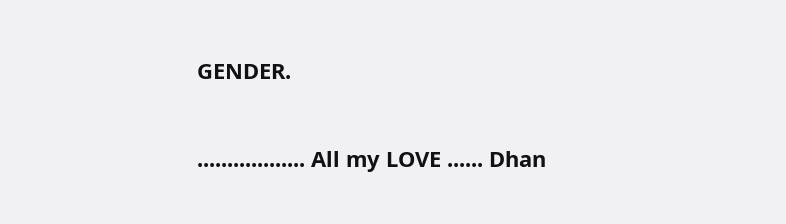GENDER.

.................. All my LOVE ...... Dhan